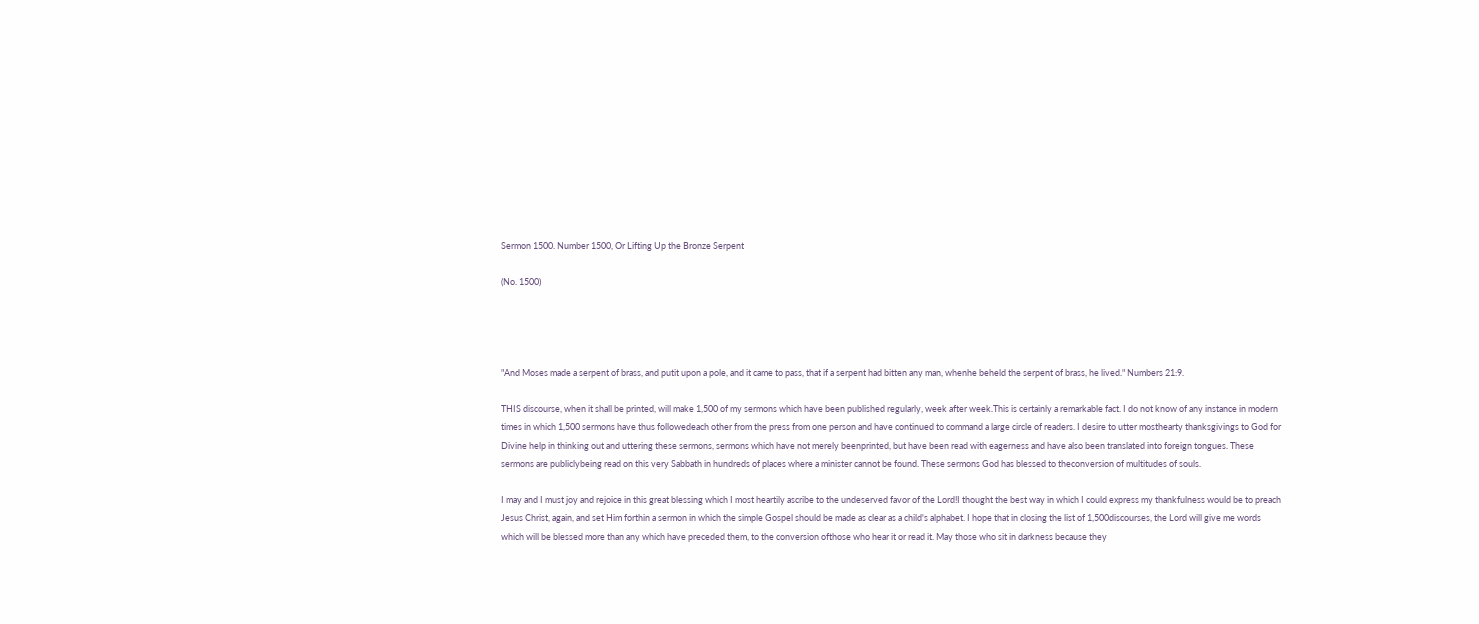Sermon 1500. Number 1500, Or Lifting Up the Bronze Serpent

(No. 1500)




"And Moses made a serpent of brass, and putit upon a pole, and it came to pass, that if a serpent had bitten any man, whenhe beheld the serpent of brass, he lived." Numbers 21:9.

THIS discourse, when it shall be printed, will make 1,500 of my sermons which have been published regularly, week after week.This is certainly a remarkable fact. I do not know of any instance in modern times in which 1,500 sermons have thus followedeach other from the press from one person and have continued to command a large circle of readers. I desire to utter mosthearty thanksgivings to God for Divine help in thinking out and uttering these sermons, sermons which have not merely beenprinted, but have been read with eagerness and have also been translated into foreign tongues. These sermons are publiclybeing read on this very Sabbath in hundreds of places where a minister cannot be found. These sermons God has blessed to theconversion of multitudes of souls.

I may and I must joy and rejoice in this great blessing which I most heartily ascribe to the undeserved favor of the Lord!I thought the best way in which I could express my thankfulness would be to preach Jesus Christ, again, and set Him forthin a sermon in which the simple Gospel should be made as clear as a child's alphabet. I hope that in closing the list of 1,500discourses, the Lord will give me words which will be blessed more than any which have preceded them, to the conversion ofthose who hear it or read it. May those who sit in darkness because they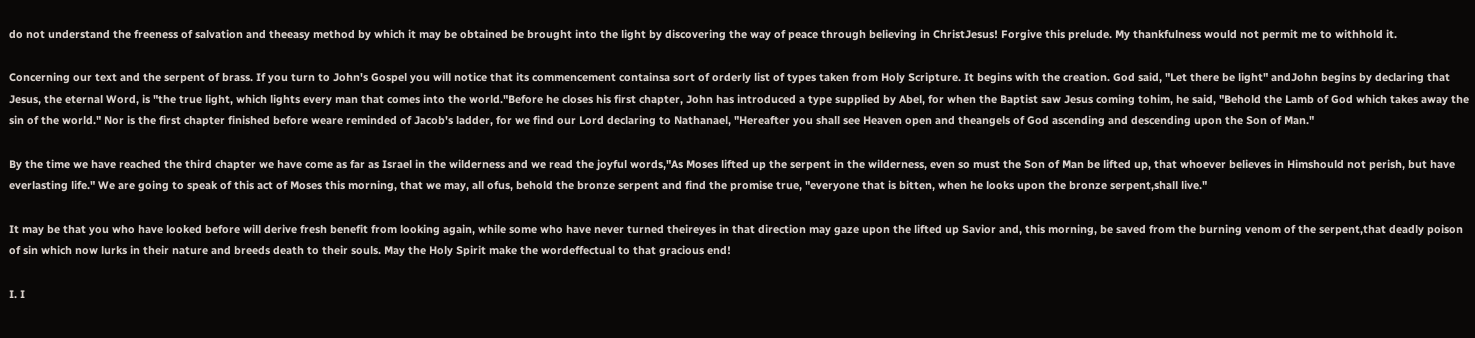do not understand the freeness of salvation and theeasy method by which it may be obtained be brought into the light by discovering the way of peace through believing in ChristJesus! Forgive this prelude. My thankfulness would not permit me to withhold it.

Concerning our text and the serpent of brass. If you turn to John's Gospel you will notice that its commencement containsa sort of orderly list of types taken from Holy Scripture. It begins with the creation. God said, "Let there be light" andJohn begins by declaring that Jesus, the eternal Word, is "the true light, which lights every man that comes into the world."Before he closes his first chapter, John has introduced a type supplied by Abel, for when the Baptist saw Jesus coming tohim, he said, "Behold the Lamb of God which takes away the sin of the world." Nor is the first chapter finished before weare reminded of Jacob's ladder, for we find our Lord declaring to Nathanael, "Hereafter you shall see Heaven open and theangels of God ascending and descending upon the Son of Man."

By the time we have reached the third chapter we have come as far as Israel in the wilderness and we read the joyful words,"As Moses lifted up the serpent in the wilderness, even so must the Son of Man be lifted up, that whoever believes in Himshould not perish, but have everlasting life." We are going to speak of this act of Moses this morning, that we may, all ofus, behold the bronze serpent and find the promise true, "everyone that is bitten, when he looks upon the bronze serpent,shall live."

It may be that you who have looked before will derive fresh benefit from looking again, while some who have never turned theireyes in that direction may gaze upon the lifted up Savior and, this morning, be saved from the burning venom of the serpent,that deadly poison of sin which now lurks in their nature and breeds death to their souls. May the Holy Spirit make the wordeffectual to that gracious end!

I. I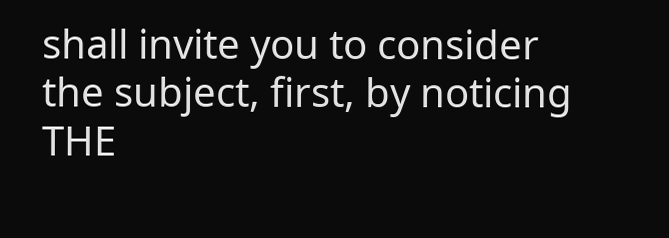shall invite you to consider the subject, first, by noticing THE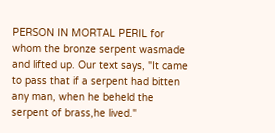PERSON IN MORTAL PERIL for whom the bronze serpent wasmade and lifted up. Our text says, "It came to pass that if a serpent had bitten any man, when he beheld the serpent of brass,he lived."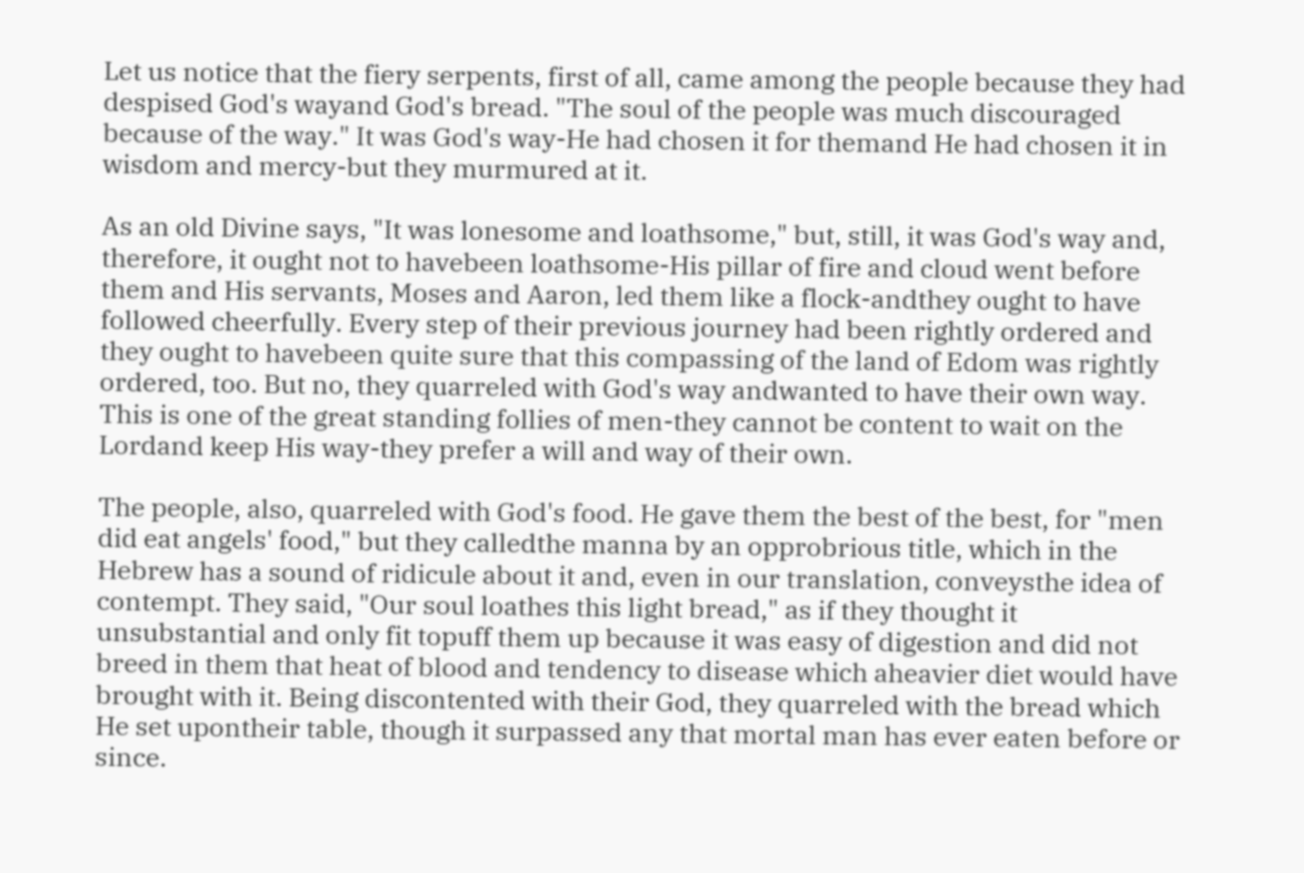Let us notice that the fiery serpents, first of all, came among the people because they had despised God's wayand God's bread. "The soul of the people was much discouraged because of the way." It was God's way-He had chosen it for themand He had chosen it in wisdom and mercy-but they murmured at it.

As an old Divine says, "It was lonesome and loathsome," but, still, it was God's way and, therefore, it ought not to havebeen loathsome-His pillar of fire and cloud went before them and His servants, Moses and Aaron, led them like a flock-andthey ought to have followed cheerfully. Every step of their previous journey had been rightly ordered and they ought to havebeen quite sure that this compassing of the land of Edom was rightly ordered, too. But no, they quarreled with God's way andwanted to have their own way. This is one of the great standing follies of men-they cannot be content to wait on the Lordand keep His way-they prefer a will and way of their own.

The people, also, quarreled with God's food. He gave them the best of the best, for "men did eat angels' food," but they calledthe manna by an opprobrious title, which in the Hebrew has a sound of ridicule about it and, even in our translation, conveysthe idea of contempt. They said, "Our soul loathes this light bread," as if they thought it unsubstantial and only fit topuff them up because it was easy of digestion and did not breed in them that heat of blood and tendency to disease which aheavier diet would have brought with it. Being discontented with their God, they quarreled with the bread which He set upontheir table, though it surpassed any that mortal man has ever eaten before or since.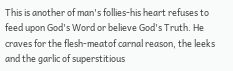This is another of man's follies-his heart refuses to feed upon God's Word or believe God's Truth. He craves for the flesh-meatof carnal reason, the leeks and the garlic of superstitious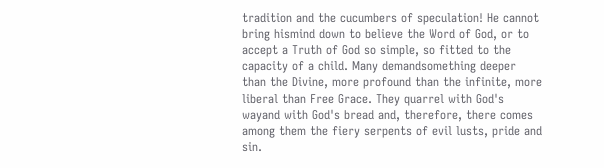tradition and the cucumbers of speculation! He cannot bring hismind down to believe the Word of God, or to accept a Truth of God so simple, so fitted to the capacity of a child. Many demandsomething deeper than the Divine, more profound than the infinite, more liberal than Free Grace. They quarrel with God's wayand with God's bread and, therefore, there comes among them the fiery serpents of evil lusts, pride and sin.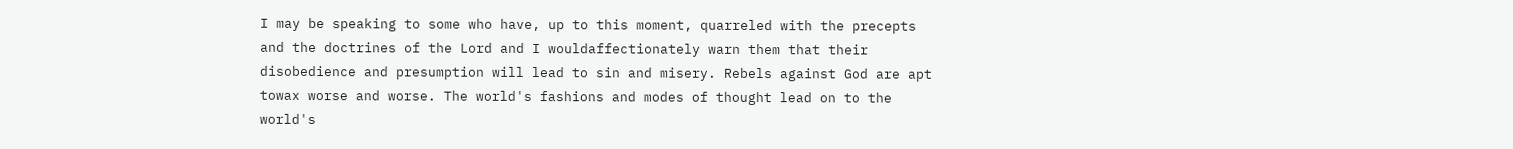I may be speaking to some who have, up to this moment, quarreled with the precepts and the doctrines of the Lord and I wouldaffectionately warn them that their disobedience and presumption will lead to sin and misery. Rebels against God are apt towax worse and worse. The world's fashions and modes of thought lead on to the world's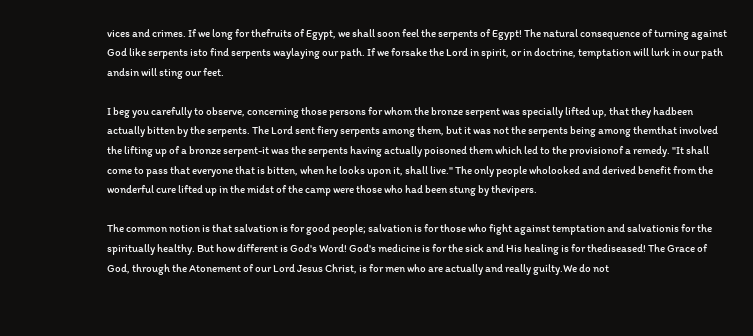vices and crimes. If we long for thefruits of Egypt, we shall soon feel the serpents of Egypt! The natural consequence of turning against God like serpents isto find serpents waylaying our path. If we forsake the Lord in spirit, or in doctrine, temptation will lurk in our path andsin will sting our feet.

I beg you carefully to observe, concerning those persons for whom the bronze serpent was specially lifted up, that they hadbeen actually bitten by the serpents. The Lord sent fiery serpents among them, but it was not the serpents being among themthat involved the lifting up of a bronze serpent-it was the serpents having actually poisoned them which led to the provisionof a remedy. "It shall come to pass that everyone that is bitten, when he looks upon it, shall live." The only people wholooked and derived benefit from the wonderful cure lifted up in the midst of the camp were those who had been stung by thevipers.

The common notion is that salvation is for good people; salvation is for those who fight against temptation and salvationis for the spiritually healthy. But how different is God's Word! God's medicine is for the sick and His healing is for thediseased! The Grace of God, through the Atonement of our Lord Jesus Christ, is for men who are actually and really guilty.We do not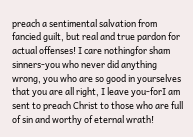preach a sentimental salvation from fancied guilt, but real and true pardon for actual offenses! I care nothingfor sham sinners-you who never did anything wrong, you who are so good in yourselves that you are all right, I leave you-forI am sent to preach Christ to those who are full of sin and worthy of eternal wrath!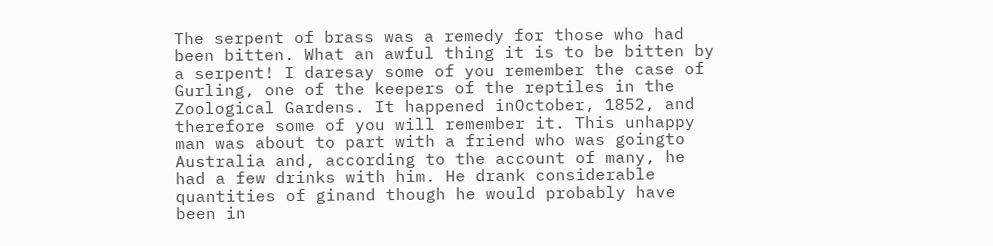The serpent of brass was a remedy for those who had been bitten. What an awful thing it is to be bitten by a serpent! I daresay some of you remember the case of Gurling, one of the keepers of the reptiles in the Zoological Gardens. It happened inOctober, 1852, and therefore some of you will remember it. This unhappy man was about to part with a friend who was goingto Australia and, according to the account of many, he had a few drinks with him. He drank considerable quantities of ginand though he would probably have been in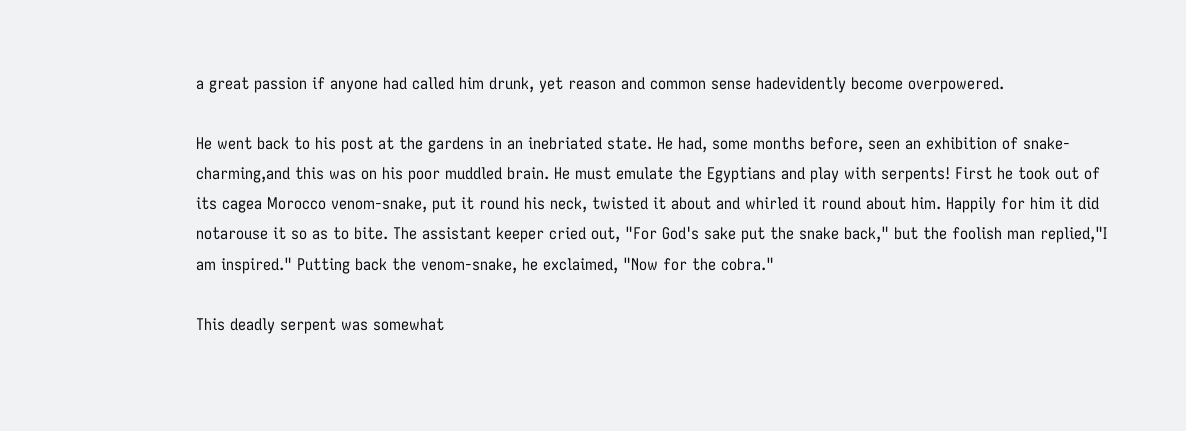a great passion if anyone had called him drunk, yet reason and common sense hadevidently become overpowered.

He went back to his post at the gardens in an inebriated state. He had, some months before, seen an exhibition of snake-charming,and this was on his poor muddled brain. He must emulate the Egyptians and play with serpents! First he took out of its cagea Morocco venom-snake, put it round his neck, twisted it about and whirled it round about him. Happily for him it did notarouse it so as to bite. The assistant keeper cried out, "For God's sake put the snake back," but the foolish man replied,"I am inspired." Putting back the venom-snake, he exclaimed, "Now for the cobra."

This deadly serpent was somewhat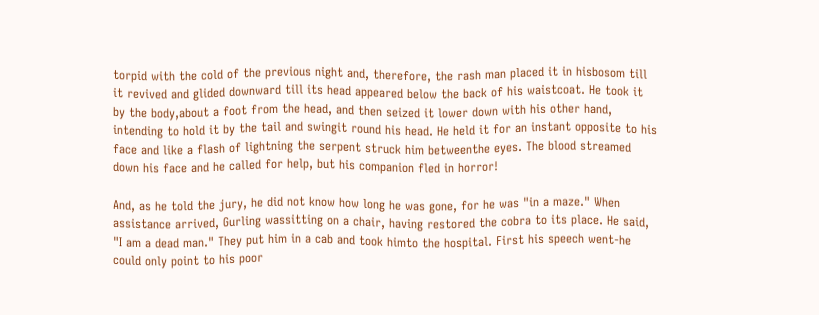torpid with the cold of the previous night and, therefore, the rash man placed it in hisbosom till it revived and glided downward till its head appeared below the back of his waistcoat. He took it by the body,about a foot from the head, and then seized it lower down with his other hand, intending to hold it by the tail and swingit round his head. He held it for an instant opposite to his face and like a flash of lightning the serpent struck him betweenthe eyes. The blood streamed down his face and he called for help, but his companion fled in horror!

And, as he told the jury, he did not know how long he was gone, for he was "in a maze." When assistance arrived, Gurling wassitting on a chair, having restored the cobra to its place. He said, "I am a dead man." They put him in a cab and took himto the hospital. First his speech went-he could only point to his poor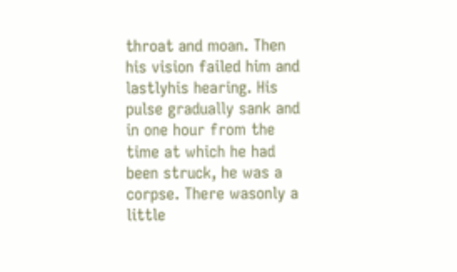throat and moan. Then his vision failed him and lastlyhis hearing. His pulse gradually sank and in one hour from the time at which he had been struck, he was a corpse. There wasonly a little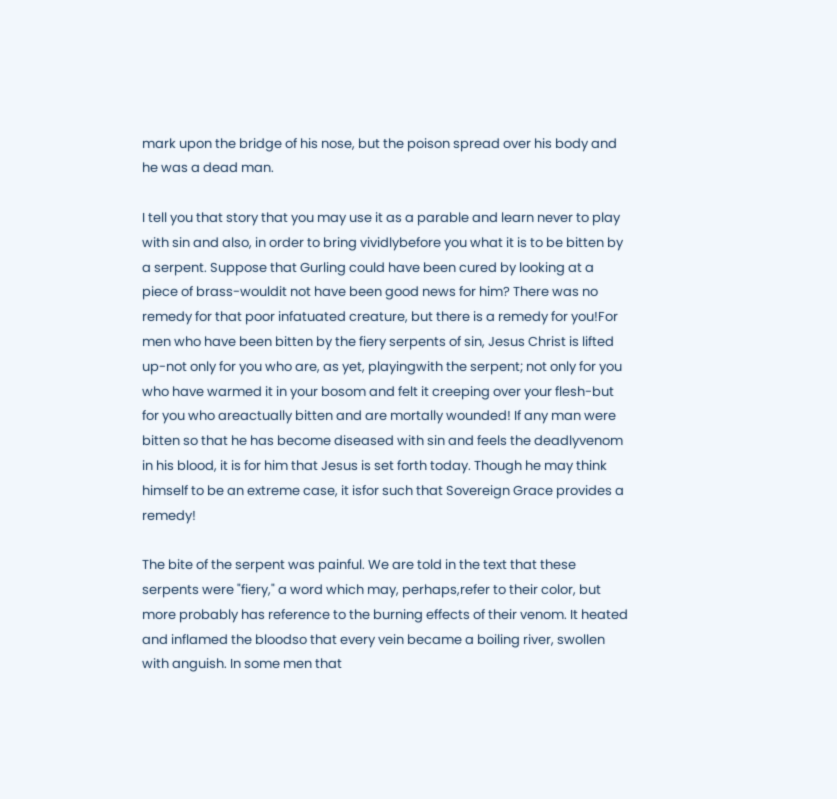mark upon the bridge of his nose, but the poison spread over his body and he was a dead man.

I tell you that story that you may use it as a parable and learn never to play with sin and also, in order to bring vividlybefore you what it is to be bitten by a serpent. Suppose that Gurling could have been cured by looking at a piece of brass-wouldit not have been good news for him? There was no remedy for that poor infatuated creature, but there is a remedy for you!For men who have been bitten by the fiery serpents of sin, Jesus Christ is lifted up-not only for you who are, as yet, playingwith the serpent; not only for you who have warmed it in your bosom and felt it creeping over your flesh-but for you who areactually bitten and are mortally wounded! If any man were bitten so that he has become diseased with sin and feels the deadlyvenom in his blood, it is for him that Jesus is set forth today. Though he may think himself to be an extreme case, it isfor such that Sovereign Grace provides a remedy!

The bite of the serpent was painful. We are told in the text that these serpents were "fiery," a word which may, perhaps,refer to their color, but more probably has reference to the burning effects of their venom. It heated and inflamed the bloodso that every vein became a boiling river, swollen with anguish. In some men that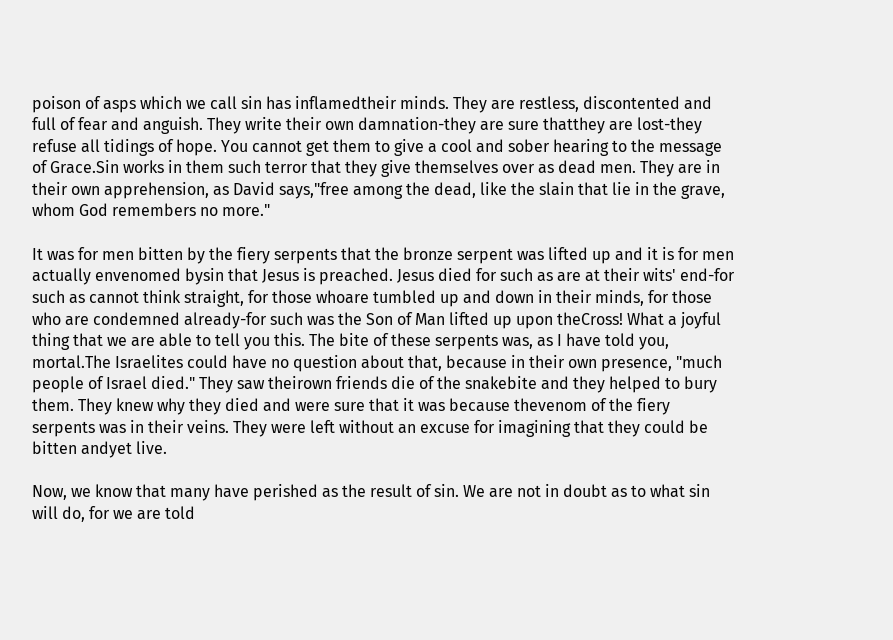poison of asps which we call sin has inflamedtheir minds. They are restless, discontented and full of fear and anguish. They write their own damnation-they are sure thatthey are lost-they refuse all tidings of hope. You cannot get them to give a cool and sober hearing to the message of Grace.Sin works in them such terror that they give themselves over as dead men. They are in their own apprehension, as David says,"free among the dead, like the slain that lie in the grave, whom God remembers no more."

It was for men bitten by the fiery serpents that the bronze serpent was lifted up and it is for men actually envenomed bysin that Jesus is preached. Jesus died for such as are at their wits' end-for such as cannot think straight, for those whoare tumbled up and down in their minds, for those who are condemned already-for such was the Son of Man lifted up upon theCross! What a joyful thing that we are able to tell you this. The bite of these serpents was, as I have told you, mortal.The Israelites could have no question about that, because in their own presence, "much people of Israel died." They saw theirown friends die of the snakebite and they helped to bury them. They knew why they died and were sure that it was because thevenom of the fiery serpents was in their veins. They were left without an excuse for imagining that they could be bitten andyet live.

Now, we know that many have perished as the result of sin. We are not in doubt as to what sin will do, for we are told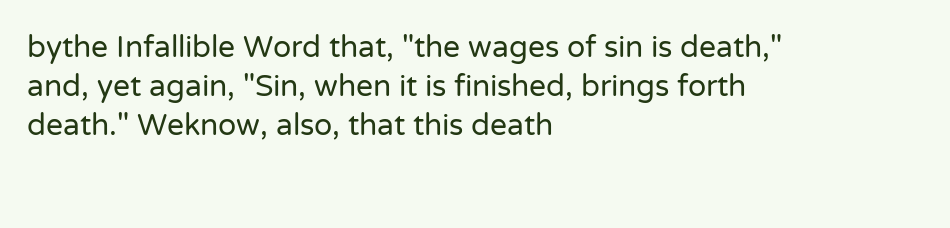bythe Infallible Word that, "the wages of sin is death," and, yet again, "Sin, when it is finished, brings forth death." Weknow, also, that this death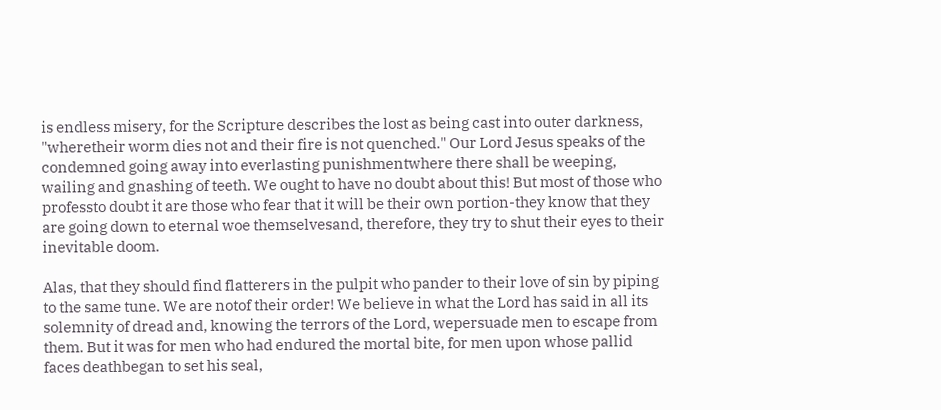is endless misery, for the Scripture describes the lost as being cast into outer darkness, "wheretheir worm dies not and their fire is not quenched." Our Lord Jesus speaks of the condemned going away into everlasting punishmentwhere there shall be weeping, wailing and gnashing of teeth. We ought to have no doubt about this! But most of those who professto doubt it are those who fear that it will be their own portion-they know that they are going down to eternal woe themselvesand, therefore, they try to shut their eyes to their inevitable doom.

Alas, that they should find flatterers in the pulpit who pander to their love of sin by piping to the same tune. We are notof their order! We believe in what the Lord has said in all its solemnity of dread and, knowing the terrors of the Lord, wepersuade men to escape from them. But it was for men who had endured the mortal bite, for men upon whose pallid faces deathbegan to set his seal,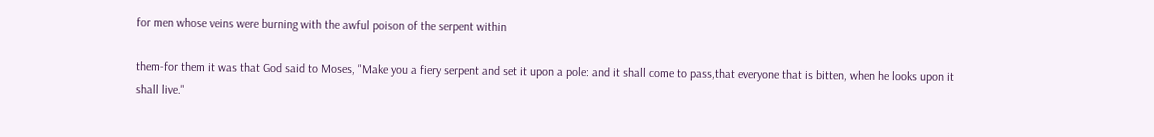for men whose veins were burning with the awful poison of the serpent within

them-for them it was that God said to Moses, "Make you a fiery serpent and set it upon a pole: and it shall come to pass,that everyone that is bitten, when he looks upon it shall live."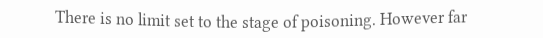There is no limit set to the stage of poisoning. However far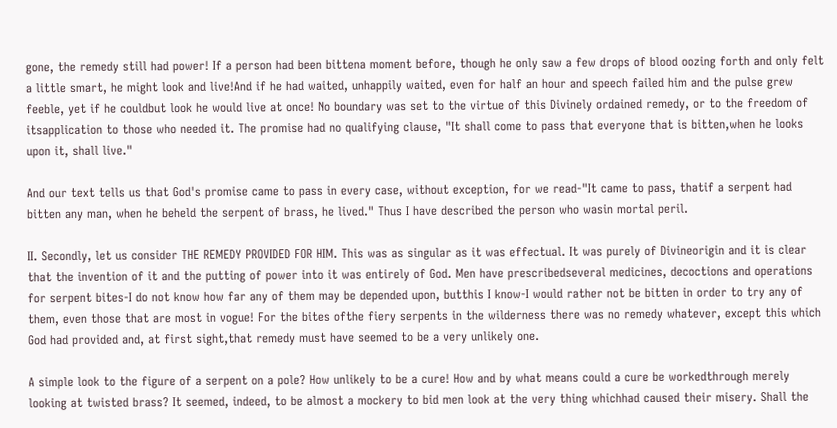gone, the remedy still had power! If a person had been bittena moment before, though he only saw a few drops of blood oozing forth and only felt a little smart, he might look and live!And if he had waited, unhappily waited, even for half an hour and speech failed him and the pulse grew feeble, yet if he couldbut look he would live at once! No boundary was set to the virtue of this Divinely ordained remedy, or to the freedom of itsapplication to those who needed it. The promise had no qualifying clause, "It shall come to pass that everyone that is bitten,when he looks upon it, shall live."

And our text tells us that God's promise came to pass in every case, without exception, for we read-"It came to pass, thatif a serpent had bitten any man, when he beheld the serpent of brass, he lived." Thus I have described the person who wasin mortal peril.

II. Secondly, let us consider THE REMEDY PROVIDED FOR HIM. This was as singular as it was effectual. It was purely of Divineorigin and it is clear that the invention of it and the putting of power into it was entirely of God. Men have prescribedseveral medicines, decoctions and operations for serpent bites-I do not know how far any of them may be depended upon, butthis I know-I would rather not be bitten in order to try any of them, even those that are most in vogue! For the bites ofthe fiery serpents in the wilderness there was no remedy whatever, except this which God had provided and, at first sight,that remedy must have seemed to be a very unlikely one.

A simple look to the figure of a serpent on a pole? How unlikely to be a cure! How and by what means could a cure be workedthrough merely looking at twisted brass? It seemed, indeed, to be almost a mockery to bid men look at the very thing whichhad caused their misery. Shall the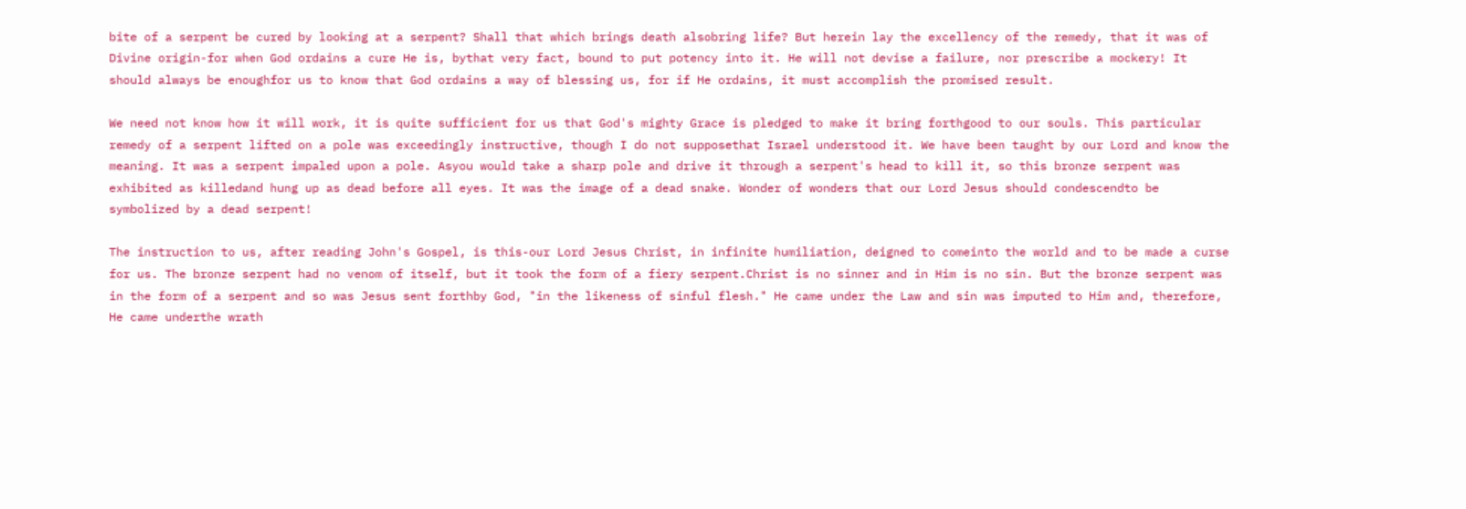bite of a serpent be cured by looking at a serpent? Shall that which brings death alsobring life? But herein lay the excellency of the remedy, that it was of Divine origin-for when God ordains a cure He is, bythat very fact, bound to put potency into it. He will not devise a failure, nor prescribe a mockery! It should always be enoughfor us to know that God ordains a way of blessing us, for if He ordains, it must accomplish the promised result.

We need not know how it will work, it is quite sufficient for us that God's mighty Grace is pledged to make it bring forthgood to our souls. This particular remedy of a serpent lifted on a pole was exceedingly instructive, though I do not supposethat Israel understood it. We have been taught by our Lord and know the meaning. It was a serpent impaled upon a pole. Asyou would take a sharp pole and drive it through a serpent's head to kill it, so this bronze serpent was exhibited as killedand hung up as dead before all eyes. It was the image of a dead snake. Wonder of wonders that our Lord Jesus should condescendto be symbolized by a dead serpent!

The instruction to us, after reading John's Gospel, is this-our Lord Jesus Christ, in infinite humiliation, deigned to comeinto the world and to be made a curse for us. The bronze serpent had no venom of itself, but it took the form of a fiery serpent.Christ is no sinner and in Him is no sin. But the bronze serpent was in the form of a serpent and so was Jesus sent forthby God, "in the likeness of sinful flesh." He came under the Law and sin was imputed to Him and, therefore, He came underthe wrath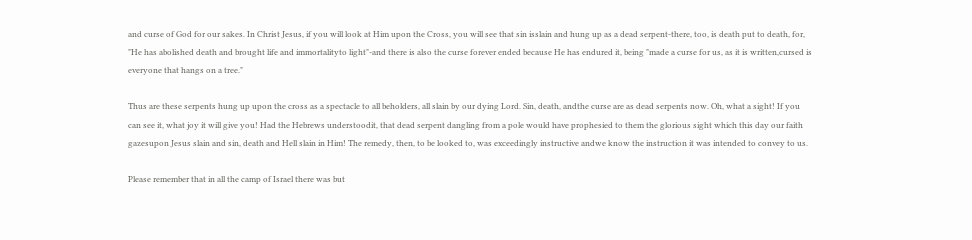and curse of God for our sakes. In Christ Jesus, if you will look at Him upon the Cross, you will see that sin isslain and hung up as a dead serpent-there, too, is death put to death, for, "He has abolished death and brought life and immortalityto light"-and there is also the curse forever ended because He has endured it, being "made a curse for us, as it is written,cursed is everyone that hangs on a tree."

Thus are these serpents hung up upon the cross as a spectacle to all beholders, all slain by our dying Lord. Sin, death, andthe curse are as dead serpents now. Oh, what a sight! If you can see it, what joy it will give you! Had the Hebrews understoodit, that dead serpent dangling from a pole would have prophesied to them the glorious sight which this day our faith gazesupon Jesus slain and sin, death and Hell slain in Him! The remedy, then, to be looked to, was exceedingly instructive andwe know the instruction it was intended to convey to us.

Please remember that in all the camp of Israel there was but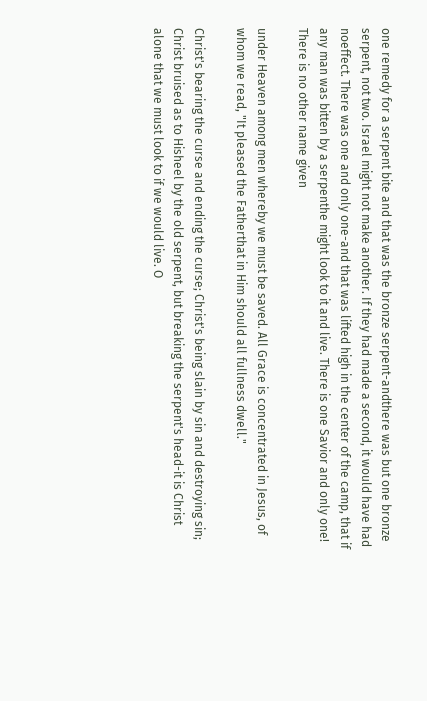one remedy for a serpent bite and that was the bronze serpent-andthere was but one bronze serpent, not two. Israel might not make another. If they had made a second, it would have had noeffect. There was one and only one-and that was lifted high in the center of the camp, that if any man was bitten by a serpenthe might look to it and live. There is one Savior and only one! There is no other name given

under Heaven among men whereby we must be saved. All Grace is concentrated in Jesus, of whom we read, "It pleased the Fatherthat in Him should all fullness dwell."

Christ's bearing the curse and ending the curse; Christ's being slain by sin and destroying sin; Christ bruised as to Hisheel by the old serpent, but breaking the serpent's head-it is Christ alone that we must look to if we would live. O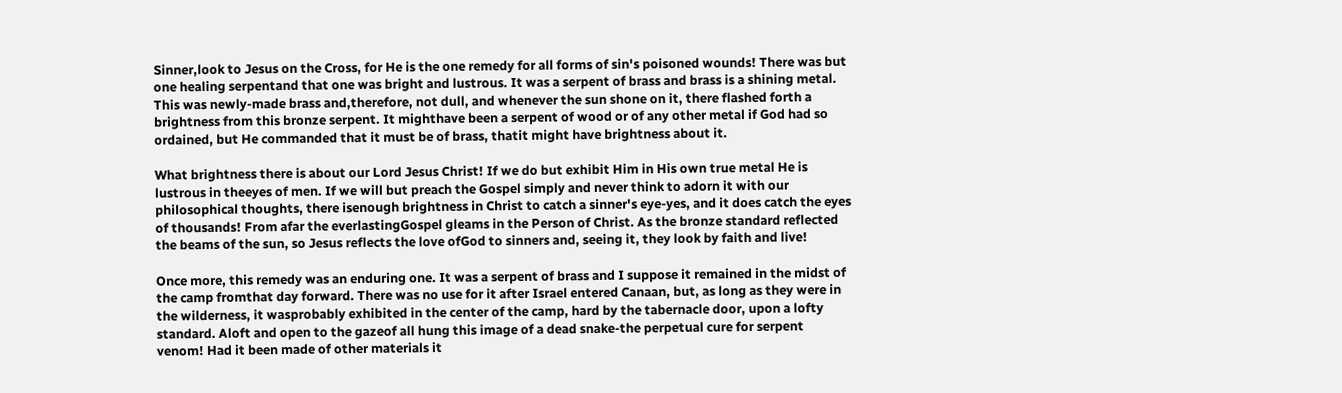Sinner,look to Jesus on the Cross, for He is the one remedy for all forms of sin's poisoned wounds! There was but one healing serpentand that one was bright and lustrous. It was a serpent of brass and brass is a shining metal. This was newly-made brass and,therefore, not dull, and whenever the sun shone on it, there flashed forth a brightness from this bronze serpent. It mighthave been a serpent of wood or of any other metal if God had so ordained, but He commanded that it must be of brass, thatit might have brightness about it.

What brightness there is about our Lord Jesus Christ! If we do but exhibit Him in His own true metal He is lustrous in theeyes of men. If we will but preach the Gospel simply and never think to adorn it with our philosophical thoughts, there isenough brightness in Christ to catch a sinner's eye-yes, and it does catch the eyes of thousands! From afar the everlastingGospel gleams in the Person of Christ. As the bronze standard reflected the beams of the sun, so Jesus reflects the love ofGod to sinners and, seeing it, they look by faith and live!

Once more, this remedy was an enduring one. It was a serpent of brass and I suppose it remained in the midst of the camp fromthat day forward. There was no use for it after Israel entered Canaan, but, as long as they were in the wilderness, it wasprobably exhibited in the center of the camp, hard by the tabernacle door, upon a lofty standard. Aloft and open to the gazeof all hung this image of a dead snake-the perpetual cure for serpent venom! Had it been made of other materials it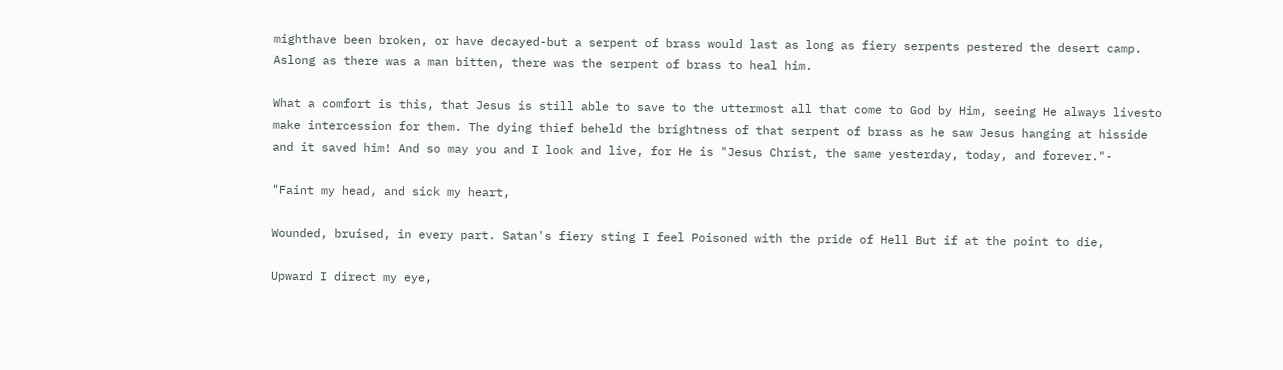mighthave been broken, or have decayed-but a serpent of brass would last as long as fiery serpents pestered the desert camp. Aslong as there was a man bitten, there was the serpent of brass to heal him.

What a comfort is this, that Jesus is still able to save to the uttermost all that come to God by Him, seeing He always livesto make intercession for them. The dying thief beheld the brightness of that serpent of brass as he saw Jesus hanging at hisside and it saved him! And so may you and I look and live, for He is "Jesus Christ, the same yesterday, today, and forever."-

"Faint my head, and sick my heart,

Wounded, bruised, in every part. Satan's fiery sting I feel Poisoned with the pride of Hell But if at the point to die,

Upward I direct my eye,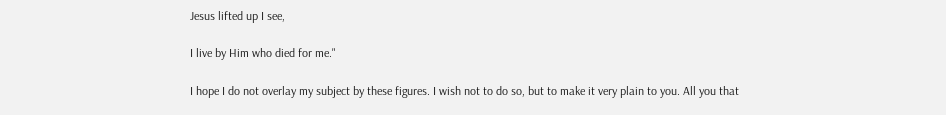Jesus lifted up I see,

I live by Him who died for me."

I hope I do not overlay my subject by these figures. I wish not to do so, but to make it very plain to you. All you that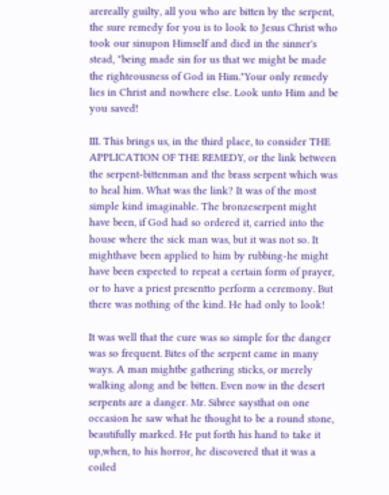arereally guilty, all you who are bitten by the serpent, the sure remedy for you is to look to Jesus Christ who took our sinupon Himself and died in the sinner's stead, "being made sin for us that we might be made the righteousness of God in Him."Your only remedy lies in Christ and nowhere else. Look unto Him and be you saved!

III. This brings us, in the third place, to consider THE APPLICATION OF THE REMEDY, or the link between the serpent-bittenman and the brass serpent which was to heal him. What was the link? It was of the most simple kind imaginable. The bronzeserpent might have been, if God had so ordered it, carried into the house where the sick man was, but it was not so. It mighthave been applied to him by rubbing-he might have been expected to repeat a certain form of prayer, or to have a priest presentto perform a ceremony. But there was nothing of the kind. He had only to look!

It was well that the cure was so simple for the danger was so frequent. Bites of the serpent came in many ways. A man mightbe gathering sticks, or merely walking along and be bitten. Even now in the desert serpents are a danger. Mr. Sibree saysthat on one occasion he saw what he thought to be a round stone, beautifully marked. He put forth his hand to take it up,when, to his horror, he discovered that it was a coiled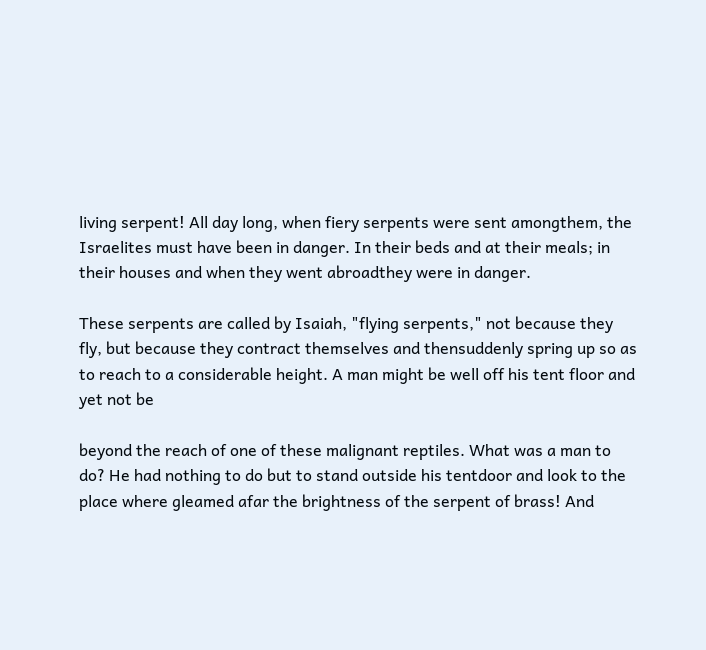living serpent! All day long, when fiery serpents were sent amongthem, the Israelites must have been in danger. In their beds and at their meals; in their houses and when they went abroadthey were in danger.

These serpents are called by Isaiah, "flying serpents," not because they fly, but because they contract themselves and thensuddenly spring up so as to reach to a considerable height. A man might be well off his tent floor and yet not be

beyond the reach of one of these malignant reptiles. What was a man to do? He had nothing to do but to stand outside his tentdoor and look to the place where gleamed afar the brightness of the serpent of brass! And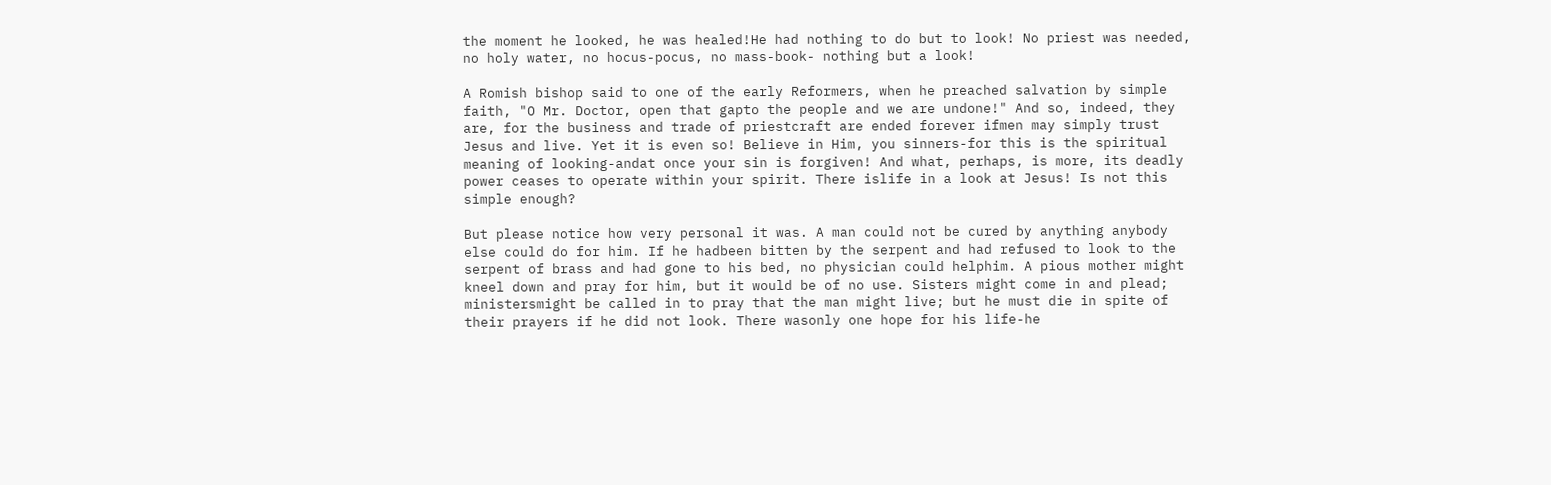the moment he looked, he was healed!He had nothing to do but to look! No priest was needed, no holy water, no hocus-pocus, no mass-book- nothing but a look!

A Romish bishop said to one of the early Reformers, when he preached salvation by simple faith, "O Mr. Doctor, open that gapto the people and we are undone!" And so, indeed, they are, for the business and trade of priestcraft are ended forever ifmen may simply trust Jesus and live. Yet it is even so! Believe in Him, you sinners-for this is the spiritual meaning of looking-andat once your sin is forgiven! And what, perhaps, is more, its deadly power ceases to operate within your spirit. There islife in a look at Jesus! Is not this simple enough?

But please notice how very personal it was. A man could not be cured by anything anybody else could do for him. If he hadbeen bitten by the serpent and had refused to look to the serpent of brass and had gone to his bed, no physician could helphim. A pious mother might kneel down and pray for him, but it would be of no use. Sisters might come in and plead; ministersmight be called in to pray that the man might live; but he must die in spite of their prayers if he did not look. There wasonly one hope for his life-he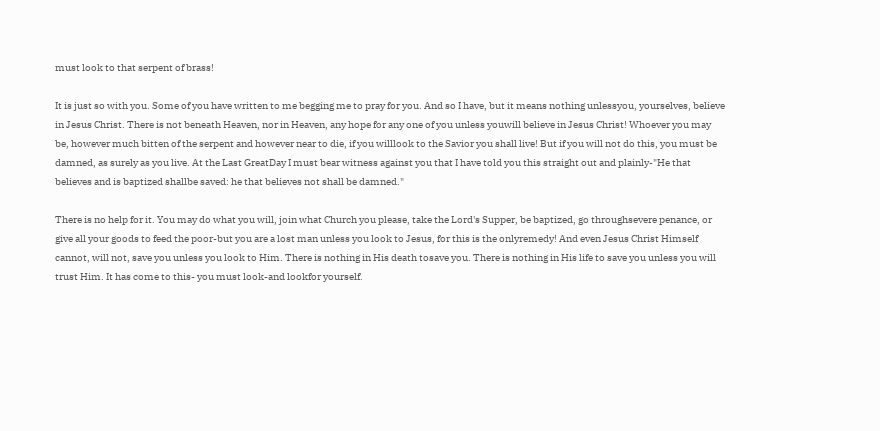must look to that serpent of brass!

It is just so with you. Some of you have written to me begging me to pray for you. And so I have, but it means nothing unlessyou, yourselves, believe in Jesus Christ. There is not beneath Heaven, nor in Heaven, any hope for any one of you unless youwill believe in Jesus Christ! Whoever you may be, however much bitten of the serpent and however near to die, if you willlook to the Savior you shall live! But if you will not do this, you must be damned, as surely as you live. At the Last GreatDay I must bear witness against you that I have told you this straight out and plainly-"He that believes and is baptized shallbe saved: he that believes not shall be damned."

There is no help for it. You may do what you will, join what Church you please, take the Lord's Supper, be baptized, go throughsevere penance, or give all your goods to feed the poor-but you are a lost man unless you look to Jesus, for this is the onlyremedy! And even Jesus Christ Himself cannot, will not, save you unless you look to Him. There is nothing in His death tosave you. There is nothing in His life to save you unless you will trust Him. It has come to this- you must look-and lookfor yourself.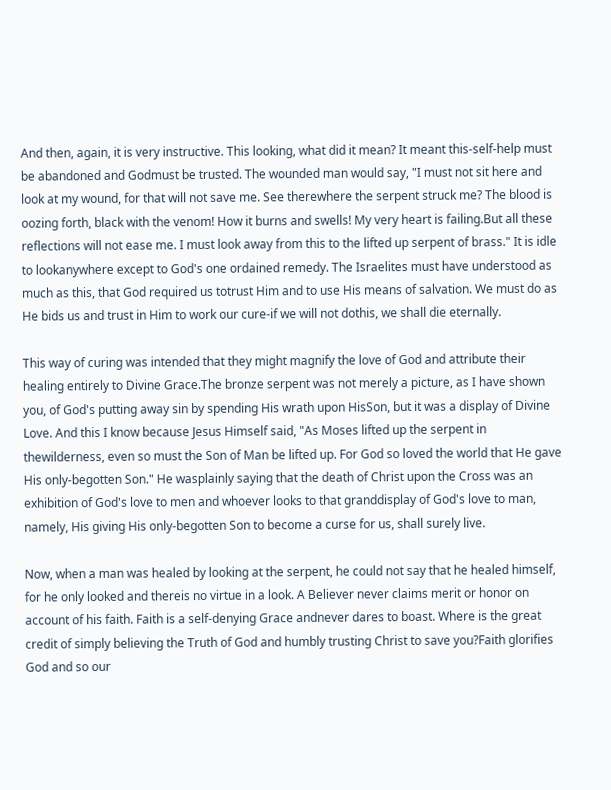And then, again, it is very instructive. This looking, what did it mean? It meant this-self-help must be abandoned and Godmust be trusted. The wounded man would say, "I must not sit here and look at my wound, for that will not save me. See therewhere the serpent struck me? The blood is oozing forth, black with the venom! How it burns and swells! My very heart is failing.But all these reflections will not ease me. I must look away from this to the lifted up serpent of brass." It is idle to lookanywhere except to God's one ordained remedy. The Israelites must have understood as much as this, that God required us totrust Him and to use His means of salvation. We must do as He bids us and trust in Him to work our cure-if we will not dothis, we shall die eternally.

This way of curing was intended that they might magnify the love of God and attribute their healing entirely to Divine Grace.The bronze serpent was not merely a picture, as I have shown you, of God's putting away sin by spending His wrath upon HisSon, but it was a display of Divine Love. And this I know because Jesus Himself said, "As Moses lifted up the serpent in thewilderness, even so must the Son of Man be lifted up. For God so loved the world that He gave His only-begotten Son." He wasplainly saying that the death of Christ upon the Cross was an exhibition of God's love to men and whoever looks to that granddisplay of God's love to man, namely, His giving His only-begotten Son to become a curse for us, shall surely live.

Now, when a man was healed by looking at the serpent, he could not say that he healed himself, for he only looked and thereis no virtue in a look. A Believer never claims merit or honor on account of his faith. Faith is a self-denying Grace andnever dares to boast. Where is the great credit of simply believing the Truth of God and humbly trusting Christ to save you?Faith glorifies God and so our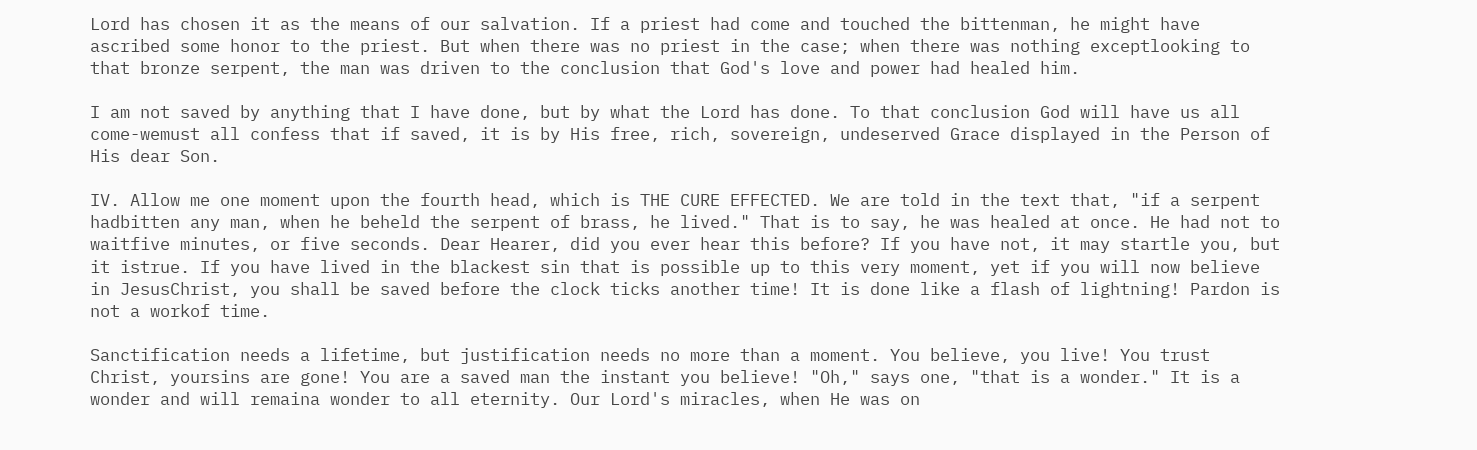Lord has chosen it as the means of our salvation. If a priest had come and touched the bittenman, he might have ascribed some honor to the priest. But when there was no priest in the case; when there was nothing exceptlooking to that bronze serpent, the man was driven to the conclusion that God's love and power had healed him.

I am not saved by anything that I have done, but by what the Lord has done. To that conclusion God will have us all come-wemust all confess that if saved, it is by His free, rich, sovereign, undeserved Grace displayed in the Person of His dear Son.

IV. Allow me one moment upon the fourth head, which is THE CURE EFFECTED. We are told in the text that, "if a serpent hadbitten any man, when he beheld the serpent of brass, he lived." That is to say, he was healed at once. He had not to waitfive minutes, or five seconds. Dear Hearer, did you ever hear this before? If you have not, it may startle you, but it istrue. If you have lived in the blackest sin that is possible up to this very moment, yet if you will now believe in JesusChrist, you shall be saved before the clock ticks another time! It is done like a flash of lightning! Pardon is not a workof time.

Sanctification needs a lifetime, but justification needs no more than a moment. You believe, you live! You trust Christ, yoursins are gone! You are a saved man the instant you believe! "Oh," says one, "that is a wonder." It is a wonder and will remaina wonder to all eternity. Our Lord's miracles, when He was on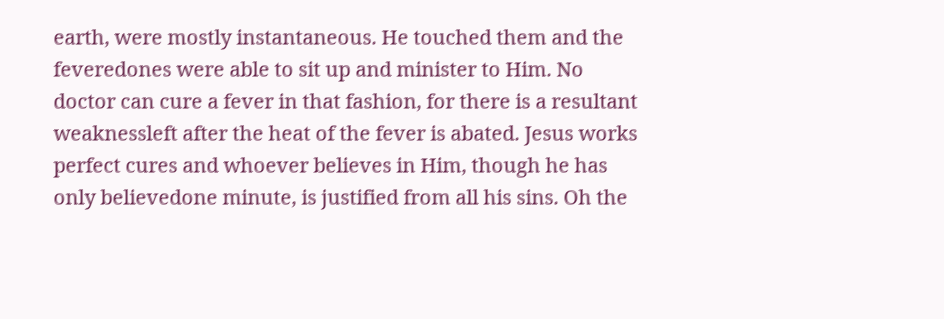earth, were mostly instantaneous. He touched them and the feveredones were able to sit up and minister to Him. No doctor can cure a fever in that fashion, for there is a resultant weaknessleft after the heat of the fever is abated. Jesus works perfect cures and whoever believes in Him, though he has only believedone minute, is justified from all his sins. Oh the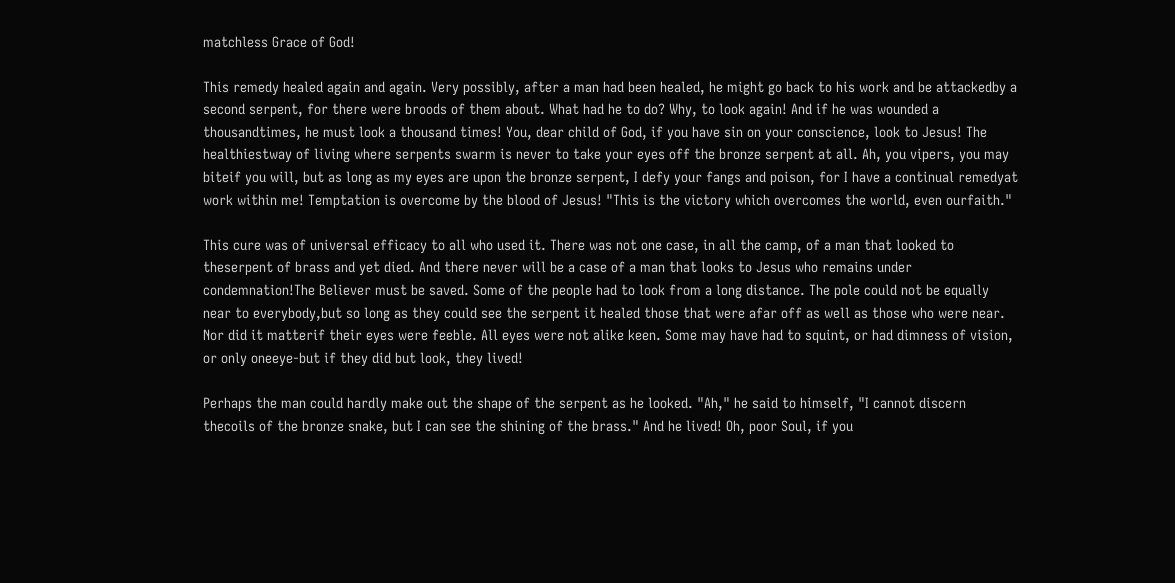matchless Grace of God!

This remedy healed again and again. Very possibly, after a man had been healed, he might go back to his work and be attackedby a second serpent, for there were broods of them about. What had he to do? Why, to look again! And if he was wounded a thousandtimes, he must look a thousand times! You, dear child of God, if you have sin on your conscience, look to Jesus! The healthiestway of living where serpents swarm is never to take your eyes off the bronze serpent at all. Ah, you vipers, you may biteif you will, but as long as my eyes are upon the bronze serpent, I defy your fangs and poison, for I have a continual remedyat work within me! Temptation is overcome by the blood of Jesus! "This is the victory which overcomes the world, even ourfaith."

This cure was of universal efficacy to all who used it. There was not one case, in all the camp, of a man that looked to theserpent of brass and yet died. And there never will be a case of a man that looks to Jesus who remains under condemnation!The Believer must be saved. Some of the people had to look from a long distance. The pole could not be equally near to everybody,but so long as they could see the serpent it healed those that were afar off as well as those who were near. Nor did it matterif their eyes were feeble. All eyes were not alike keen. Some may have had to squint, or had dimness of vision, or only oneeye-but if they did but look, they lived!

Perhaps the man could hardly make out the shape of the serpent as he looked. "Ah," he said to himself, "I cannot discern thecoils of the bronze snake, but I can see the shining of the brass." And he lived! Oh, poor Soul, if you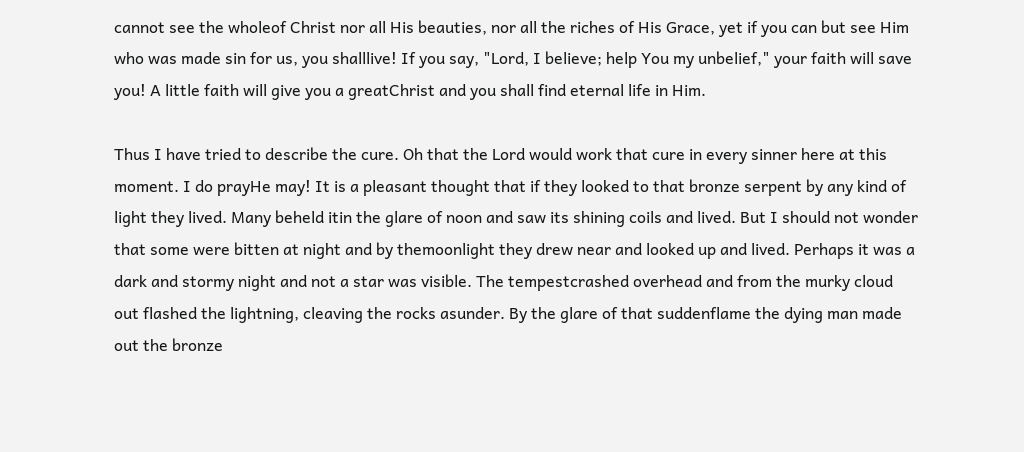cannot see the wholeof Christ nor all His beauties, nor all the riches of His Grace, yet if you can but see Him who was made sin for us, you shalllive! If you say, "Lord, I believe; help You my unbelief," your faith will save you! A little faith will give you a greatChrist and you shall find eternal life in Him.

Thus I have tried to describe the cure. Oh that the Lord would work that cure in every sinner here at this moment. I do prayHe may! It is a pleasant thought that if they looked to that bronze serpent by any kind of light they lived. Many beheld itin the glare of noon and saw its shining coils and lived. But I should not wonder that some were bitten at night and by themoonlight they drew near and looked up and lived. Perhaps it was a dark and stormy night and not a star was visible. The tempestcrashed overhead and from the murky cloud out flashed the lightning, cleaving the rocks asunder. By the glare of that suddenflame the dying man made out the bronze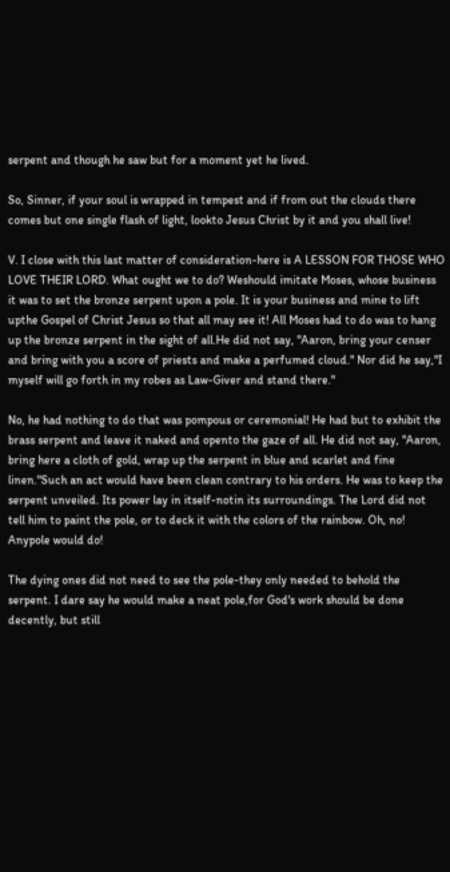serpent and though he saw but for a moment yet he lived.

So, Sinner, if your soul is wrapped in tempest and if from out the clouds there comes but one single flash of light, lookto Jesus Christ by it and you shall live!

V. I close with this last matter of consideration-here is A LESSON FOR THOSE WHO LOVE THEIR LORD. What ought we to do? Weshould imitate Moses, whose business it was to set the bronze serpent upon a pole. It is your business and mine to lift upthe Gospel of Christ Jesus so that all may see it! All Moses had to do was to hang up the bronze serpent in the sight of all.He did not say, "Aaron, bring your censer and bring with you a score of priests and make a perfumed cloud." Nor did he say,"I myself will go forth in my robes as Law-Giver and stand there."

No, he had nothing to do that was pompous or ceremonial! He had but to exhibit the brass serpent and leave it naked and opento the gaze of all. He did not say, "Aaron, bring here a cloth of gold, wrap up the serpent in blue and scarlet and fine linen."Such an act would have been clean contrary to his orders. He was to keep the serpent unveiled. Its power lay in itself-notin its surroundings. The Lord did not tell him to paint the pole, or to deck it with the colors of the rainbow. Oh, no! Anypole would do!

The dying ones did not need to see the pole-they only needed to behold the serpent. I dare say he would make a neat pole,for God's work should be done decently, but still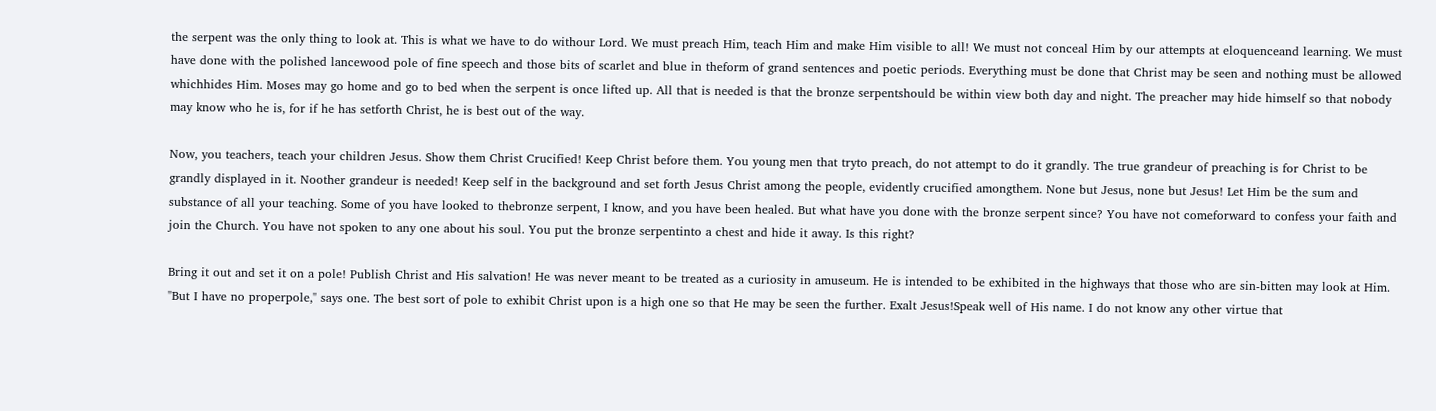the serpent was the only thing to look at. This is what we have to do withour Lord. We must preach Him, teach Him and make Him visible to all! We must not conceal Him by our attempts at eloquenceand learning. We must have done with the polished lancewood pole of fine speech and those bits of scarlet and blue in theform of grand sentences and poetic periods. Everything must be done that Christ may be seen and nothing must be allowed whichhides Him. Moses may go home and go to bed when the serpent is once lifted up. All that is needed is that the bronze serpentshould be within view both day and night. The preacher may hide himself so that nobody may know who he is, for if he has setforth Christ, he is best out of the way.

Now, you teachers, teach your children Jesus. Show them Christ Crucified! Keep Christ before them. You young men that tryto preach, do not attempt to do it grandly. The true grandeur of preaching is for Christ to be grandly displayed in it. Noother grandeur is needed! Keep self in the background and set forth Jesus Christ among the people, evidently crucified amongthem. None but Jesus, none but Jesus! Let Him be the sum and substance of all your teaching. Some of you have looked to thebronze serpent, I know, and you have been healed. But what have you done with the bronze serpent since? You have not comeforward to confess your faith and join the Church. You have not spoken to any one about his soul. You put the bronze serpentinto a chest and hide it away. Is this right?

Bring it out and set it on a pole! Publish Christ and His salvation! He was never meant to be treated as a curiosity in amuseum. He is intended to be exhibited in the highways that those who are sin-bitten may look at Him. "But I have no properpole," says one. The best sort of pole to exhibit Christ upon is a high one so that He may be seen the further. Exalt Jesus!Speak well of His name. I do not know any other virtue that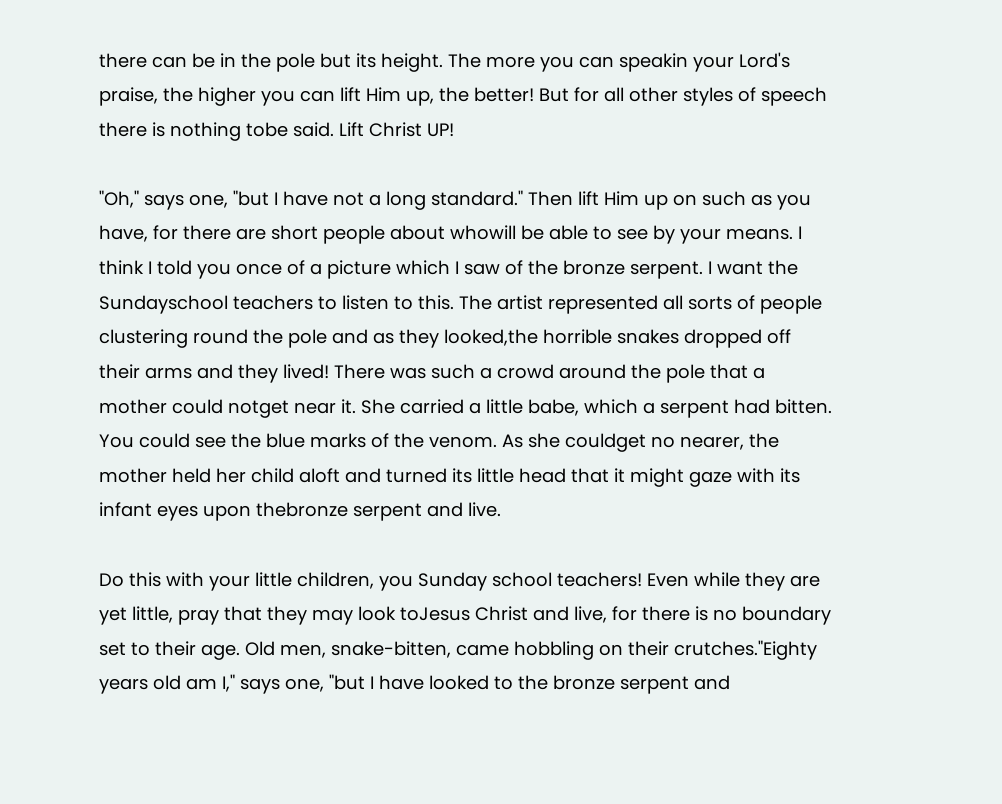there can be in the pole but its height. The more you can speakin your Lord's praise, the higher you can lift Him up, the better! But for all other styles of speech there is nothing tobe said. Lift Christ UP!

"Oh," says one, "but I have not a long standard." Then lift Him up on such as you have, for there are short people about whowill be able to see by your means. I think I told you once of a picture which I saw of the bronze serpent. I want the Sundayschool teachers to listen to this. The artist represented all sorts of people clustering round the pole and as they looked,the horrible snakes dropped off their arms and they lived! There was such a crowd around the pole that a mother could notget near it. She carried a little babe, which a serpent had bitten. You could see the blue marks of the venom. As she couldget no nearer, the mother held her child aloft and turned its little head that it might gaze with its infant eyes upon thebronze serpent and live.

Do this with your little children, you Sunday school teachers! Even while they are yet little, pray that they may look toJesus Christ and live, for there is no boundary set to their age. Old men, snake-bitten, came hobbling on their crutches."Eighty years old am I," says one, "but I have looked to the bronze serpent and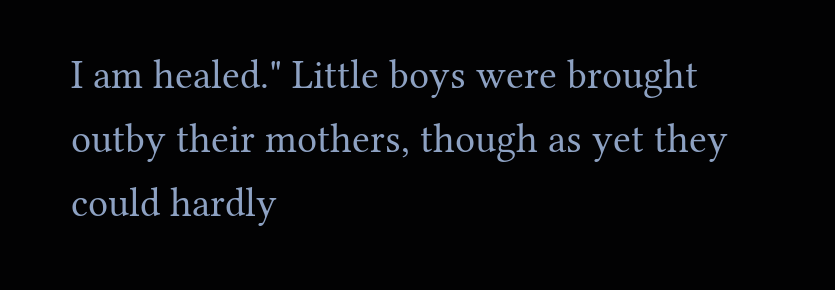I am healed." Little boys were brought outby their mothers, though as yet they could hardly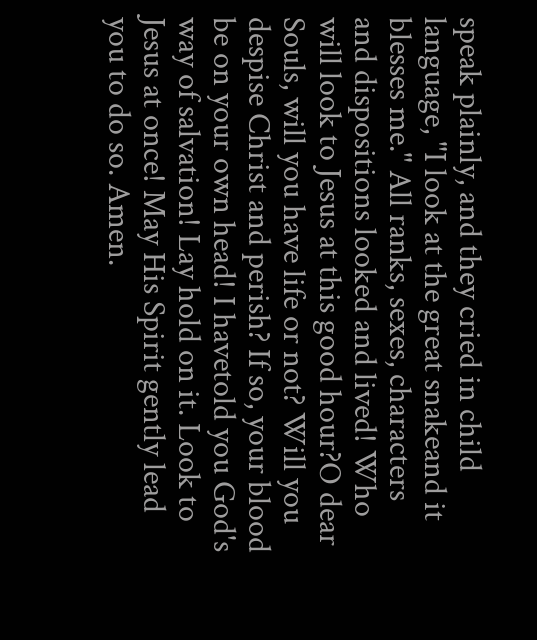speak plainly, and they cried in child language, "I look at the great snakeand it blesses me." All ranks, sexes, characters and dispositions looked and lived! Who will look to Jesus at this good hour?O dear Souls, will you have life or not? Will you despise Christ and perish? If so, your blood be on your own head! I havetold you God's way of salvation! Lay hold on it. Look to Jesus at once! May His Spirit gently lead you to do so. Amen.